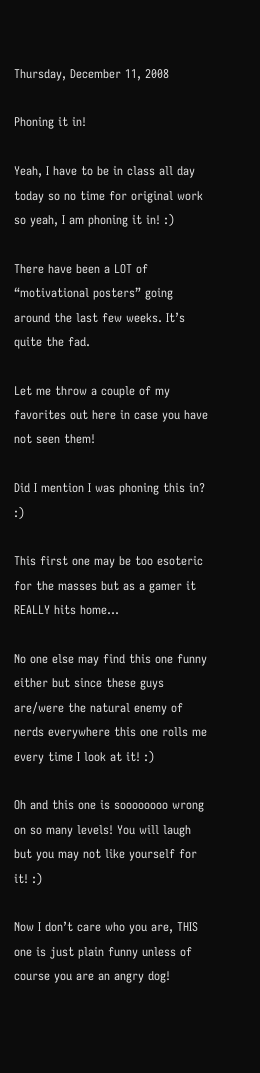Thursday, December 11, 2008

Phoning it in!

Yeah, I have to be in class all day today so no time for original work so yeah, I am phoning it in! :)

There have been a LOT of “motivational posters” going around the last few weeks. It’s quite the fad.

Let me throw a couple of my favorites out here in case you have not seen them!

Did I mention I was phoning this in? :)

This first one may be too esoteric for the masses but as a gamer it REALLY hits home…

No one else may find this one funny either but since these guys are/were the natural enemy of nerds everywhere this one rolls me every time I look at it! :)

Oh and this one is soooooooo wrong on so many levels! You will laugh but you may not like yourself for it! :)

Now I don’t care who you are, THIS one is just plain funny unless of course you are an angry dog!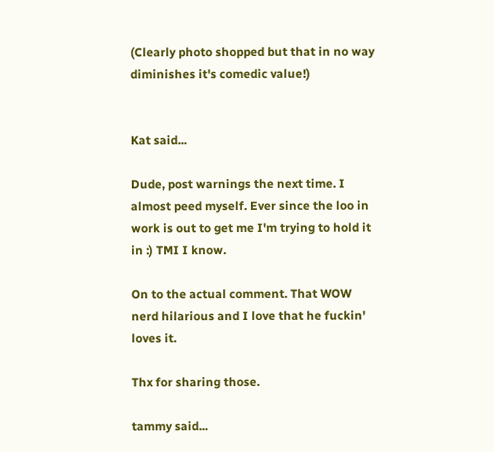(Clearly photo shopped but that in no way diminishes it's comedic value!)


Kat said...

Dude, post warnings the next time. I almost peed myself. Ever since the loo in work is out to get me I'm trying to hold it in :) TMI I know.

On to the actual comment. That WOW nerd hilarious and I love that he fuckin' loves it.

Thx for sharing those.

tammy said...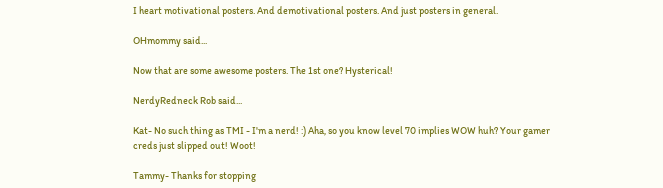I heart motivational posters. And demotivational posters. And just posters in general.

OHmommy said...

Now that are some awesome posters. The 1st one? Hysterical!

NerdyRedneck Rob said...

Kat- No such thing as TMI - I'm a nerd! :) Aha, so you know level 70 implies WOW huh? Your gamer creds just slipped out! Woot!

Tammy- Thanks for stopping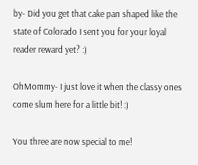by- Did you get that cake pan shaped like the state of Colorado I sent you for your loyal reader reward yet? :)

OhMommy- I just love it when the classy ones come slum here for a little bit! :)

You three are now special to me!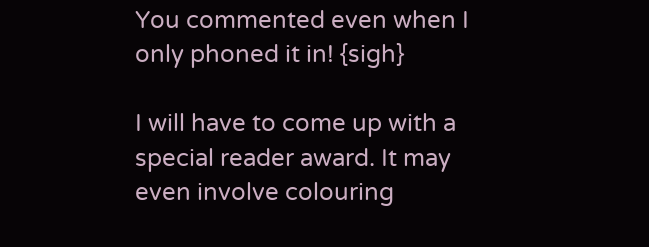You commented even when I only phoned it in! {sigh}

I will have to come up with a special reader award. It may even involve colouring